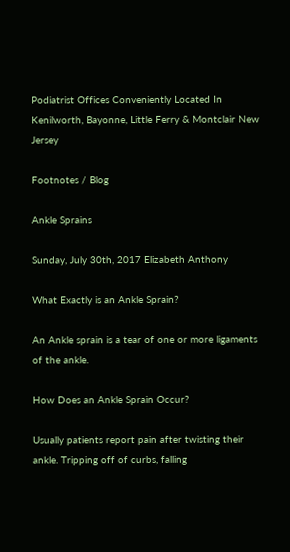Podiatrist Offices Conveniently Located In Kenilworth, Bayonne, Little Ferry & Montclair New Jersey

Footnotes / Blog

Ankle Sprains

Sunday, July 30th, 2017 Elizabeth Anthony

What Exactly is an Ankle Sprain?

An Ankle sprain is a tear of one or more ligaments of the ankle.

How Does an Ankle Sprain Occur?

Usually patients report pain after twisting their ankle. Tripping off of curbs, falling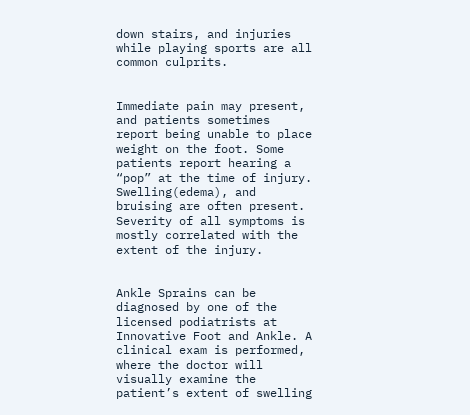down stairs, and injuries while playing sports are all common culprits.


Immediate pain may present, and patients sometimes report being unable to place weight on the foot. Some patients report hearing a “pop” at the time of injury. Swelling(edema), and bruising are often present. Severity of all symptoms is mostly correlated with the extent of the injury.


Ankle Sprains can be diagnosed by one of the licensed podiatrists at Innovative Foot and Ankle. A clinical exam is performed, where the doctor will visually examine the patient’s extent of swelling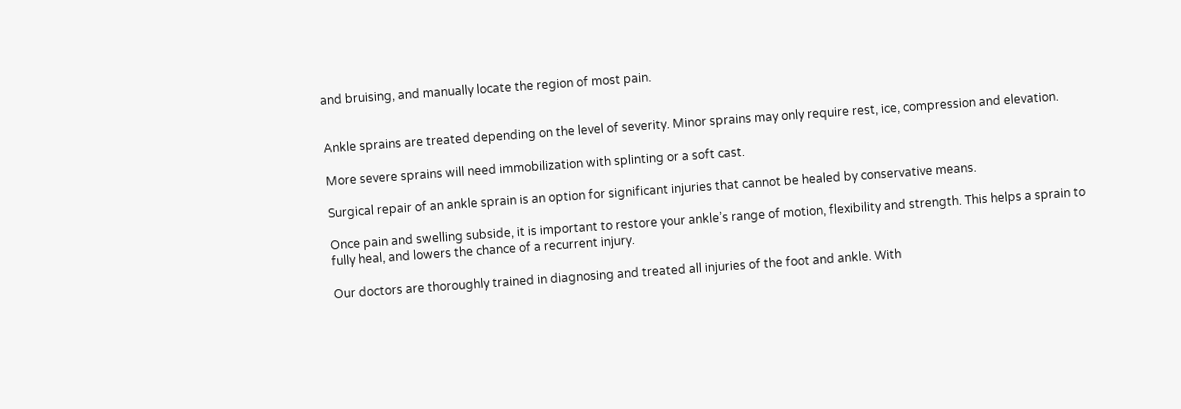and bruising, and manually locate the region of most pain.


Ankle sprains are treated depending on the level of severity. Minor sprains may only require rest, ice, compression and elevation.

More severe sprains will need immobilization with splinting or a soft cast.

Surgical repair of an ankle sprain is an option for significant injuries that cannot be healed by conservative means.

Once pain and swelling subside, it is important to restore your ankle’s range of motion, flexibility and strength. This helps a sprain to fully heal, and lowers the chance of a recurrent injury.

Our doctors are thoroughly trained in diagnosing and treated all injuries of the foot and ankle. With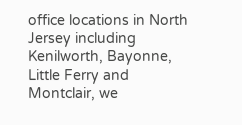office locations in North Jersey including Kenilworth, Bayonne, Little Ferry and Montclair, we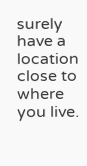surely have a location close to where you live.